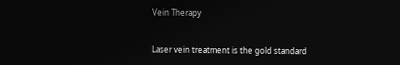Vein Therapy


Laser vein treatment is the gold standard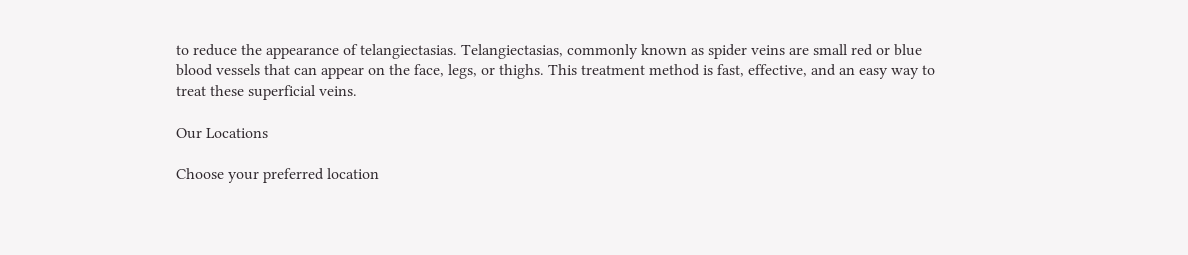to reduce the appearance of telangiectasias. Telangiectasias, commonly known as spider veins are small red or blue blood vessels that can appear on the face, legs, or thighs. This treatment method is fast, effective, and an easy way to treat these superficial veins.

Our Locations

Choose your preferred location